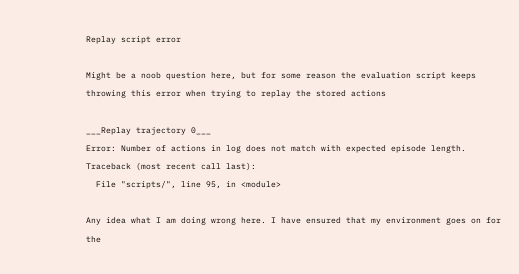Replay script error

Might be a noob question here, but for some reason the evaluation script keeps throwing this error when trying to replay the stored actions

___Replay trajectory 0___
Error: Number of actions in log does not match with expected episode length.
Traceback (most recent call last):
  File "scripts/", line 95, in <module>

Any idea what I am doing wrong here. I have ensured that my environment goes on for the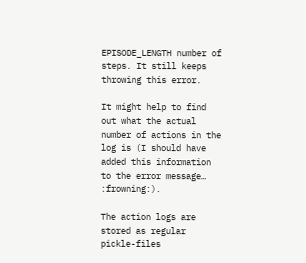EPISODE_LENGTH number of steps. It still keeps throwing this error.

It might help to find out what the actual number of actions in the log is (I should have added this information to the error message… :frowning:).

The action logs are stored as regular pickle-files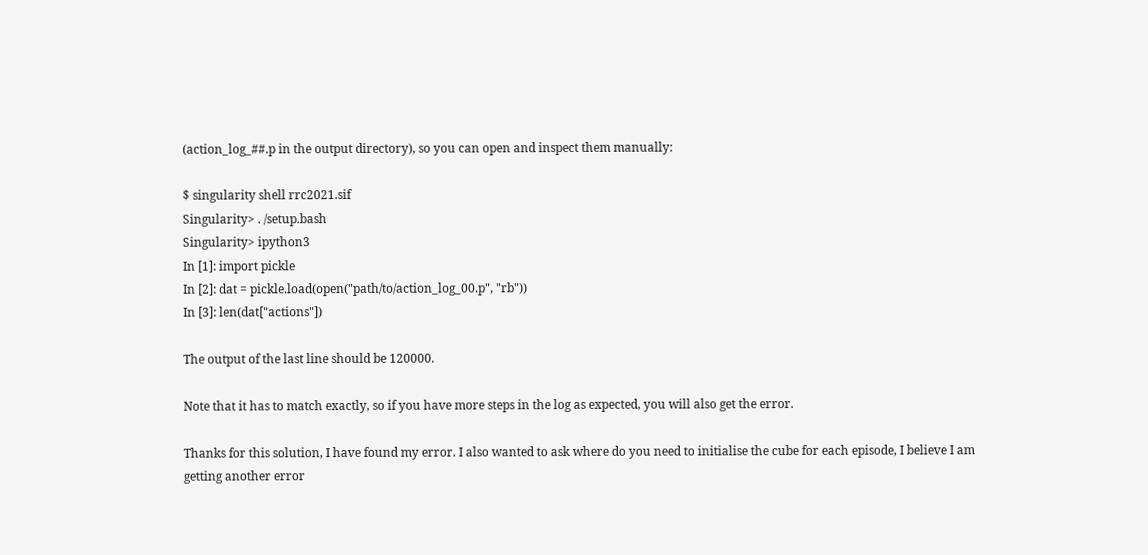(action_log_##.p in the output directory), so you can open and inspect them manually:

$ singularity shell rrc2021.sif
Singularity> . /setup.bash
Singularity> ipython3
In [1]: import pickle
In [2]: dat = pickle.load(open("path/to/action_log_00.p", "rb"))
In [3]: len(dat["actions"])

The output of the last line should be 120000.

Note that it has to match exactly, so if you have more steps in the log as expected, you will also get the error.

Thanks for this solution, I have found my error. I also wanted to ask where do you need to initialise the cube for each episode, I believe I am getting another error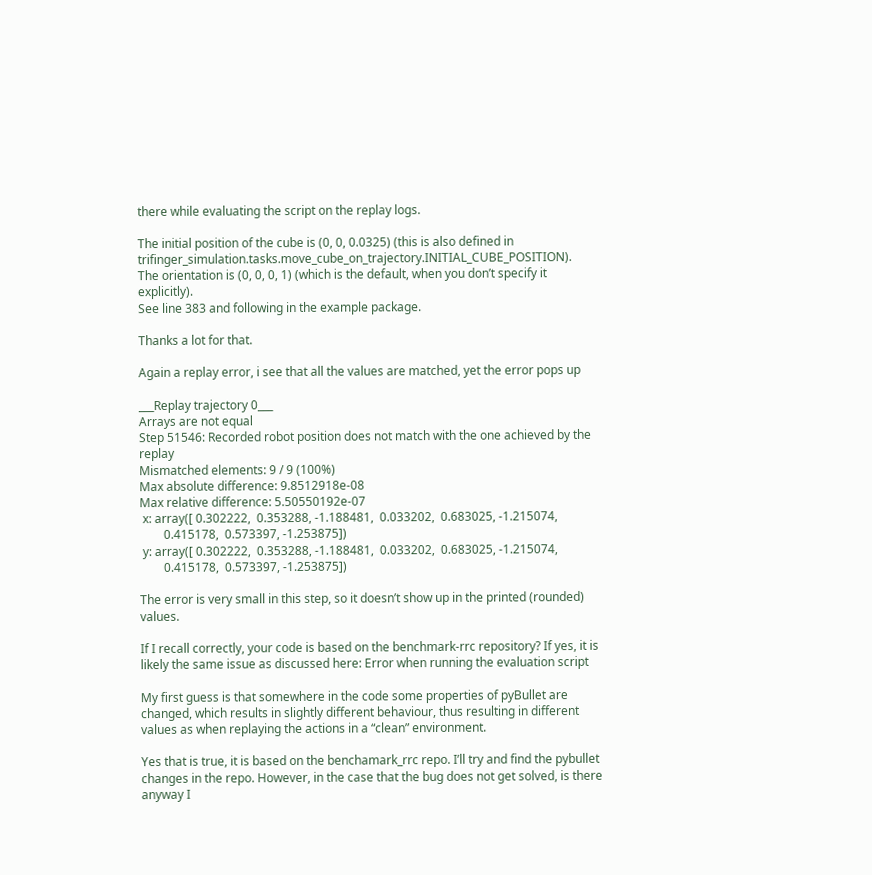there while evaluating the script on the replay logs.

The initial position of the cube is (0, 0, 0.0325) (this is also defined in trifinger_simulation.tasks.move_cube_on_trajectory.INITIAL_CUBE_POSITION).
The orientation is (0, 0, 0, 1) (which is the default, when you don’t specify it explicitly).
See line 383 and following in the example package.

Thanks a lot for that.

Again a replay error, i see that all the values are matched, yet the error pops up

___Replay trajectory 0___
Arrays are not equal
Step 51546: Recorded robot position does not match with the one achieved by the replay
Mismatched elements: 9 / 9 (100%)
Max absolute difference: 9.8512918e-08
Max relative difference: 5.50550192e-07
 x: array([ 0.302222,  0.353288, -1.188481,  0.033202,  0.683025, -1.215074,
        0.415178,  0.573397, -1.253875])
 y: array([ 0.302222,  0.353288, -1.188481,  0.033202,  0.683025, -1.215074,
        0.415178,  0.573397, -1.253875])

The error is very small in this step, so it doesn’t show up in the printed (rounded) values.

If I recall correctly, your code is based on the benchmark-rrc repository? If yes, it is likely the same issue as discussed here: Error when running the evaluation script

My first guess is that somewhere in the code some properties of pyBullet are changed, which results in slightly different behaviour, thus resulting in different values as when replaying the actions in a “clean” environment.

Yes that is true, it is based on the benchamark_rrc repo. I’ll try and find the pybullet changes in the repo. However, in the case that the bug does not get solved, is there anyway I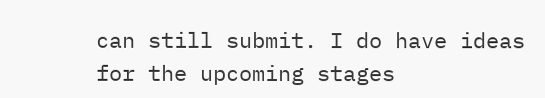can still submit. I do have ideas for the upcoming stages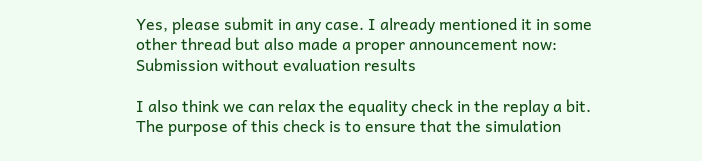Yes, please submit in any case. I already mentioned it in some other thread but also made a proper announcement now: Submission without evaluation results

I also think we can relax the equality check in the replay a bit. The purpose of this check is to ensure that the simulation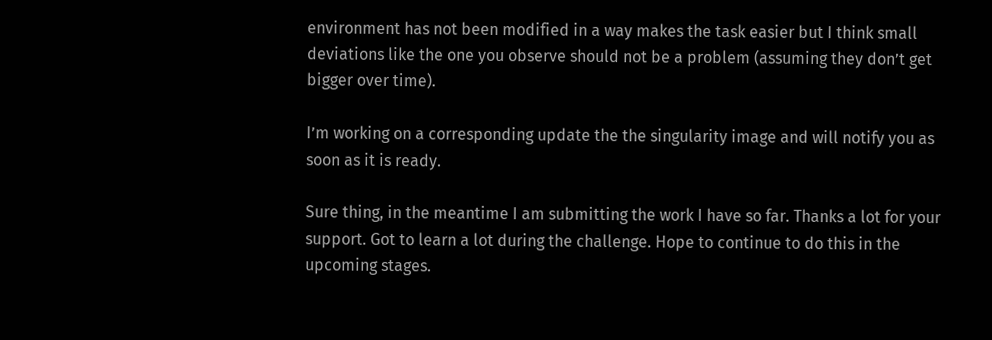environment has not been modified in a way makes the task easier but I think small deviations like the one you observe should not be a problem (assuming they don’t get bigger over time).

I’m working on a corresponding update the the singularity image and will notify you as soon as it is ready.

Sure thing, in the meantime I am submitting the work I have so far. Thanks a lot for your support. Got to learn a lot during the challenge. Hope to continue to do this in the upcoming stages.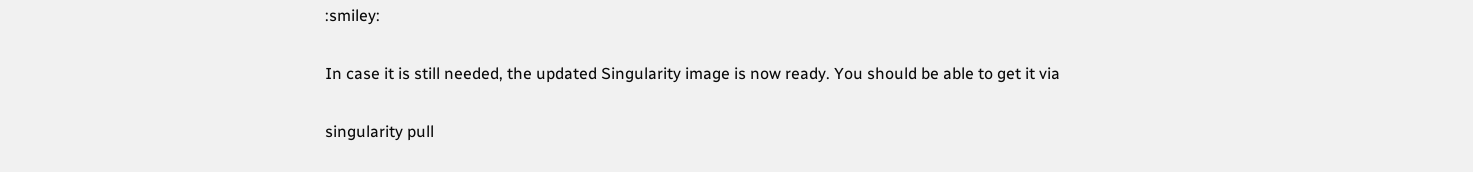:smiley:

In case it is still needed, the updated Singularity image is now ready. You should be able to get it via

singularity pull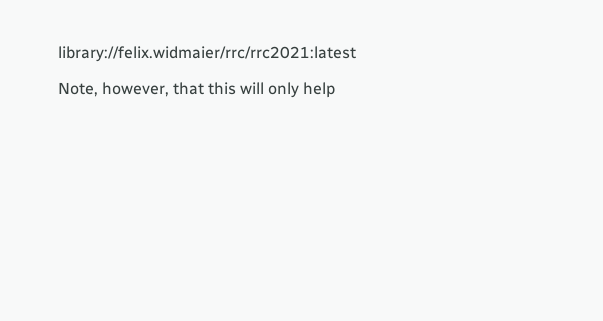library://felix.widmaier/rrc/rrc2021:latest

Note, however, that this will only help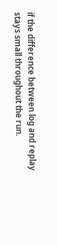if the difference between log and replay stays small throughout the run.